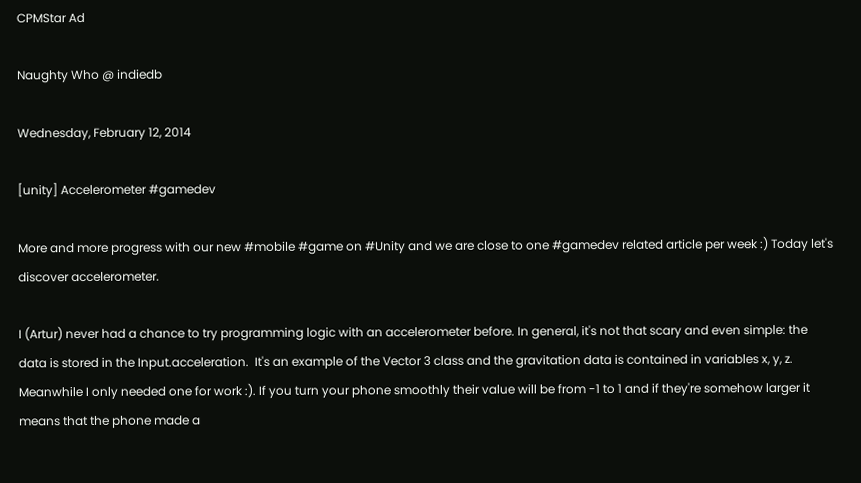CPMStar Ad

Naughty Who @ indiedb

Wednesday, February 12, 2014

[unity] Accelerometer #gamedev

More and more progress with our new #mobile #game on #Unity and we are close to one #gamedev related article per week :) Today let's discover accelerometer.

I (Artur) never had a chance to try programming logic with an accelerometer before. In general, it's not that scary and even simple: the data is stored in the Input.acceleration.  It's an example of the Vector 3 class and the gravitation data is contained in variables x, y, z. Meanwhile I only needed one for work :). If you turn your phone smoothly their value will be from -1 to 1 and if they're somehow larger it means that the phone made a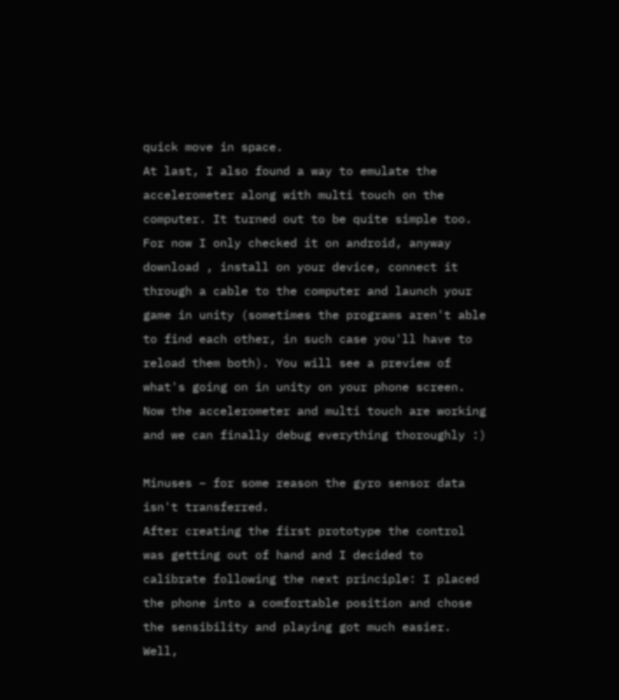quick move in space.
At last, I also found a way to emulate the accelerometer along with multi touch on the computer. It turned out to be quite simple too. For now I only checked it on android, anyway download , install on your device, connect it through a cable to the computer and launch your game in unity (sometimes the programs aren't able to find each other, in such case you'll have to reload them both). You will see a preview of what's going on in unity on your phone screen. Now the accelerometer and multi touch are working and we can finally debug everything thoroughly :)

Minuses – for some reason the gyro sensor data isn't transferred.
After creating the first prototype the control was getting out of hand and I decided to calibrate following the next principle: I placed the phone into a comfortable position and chose the sensibility and playing got much easier.
Well,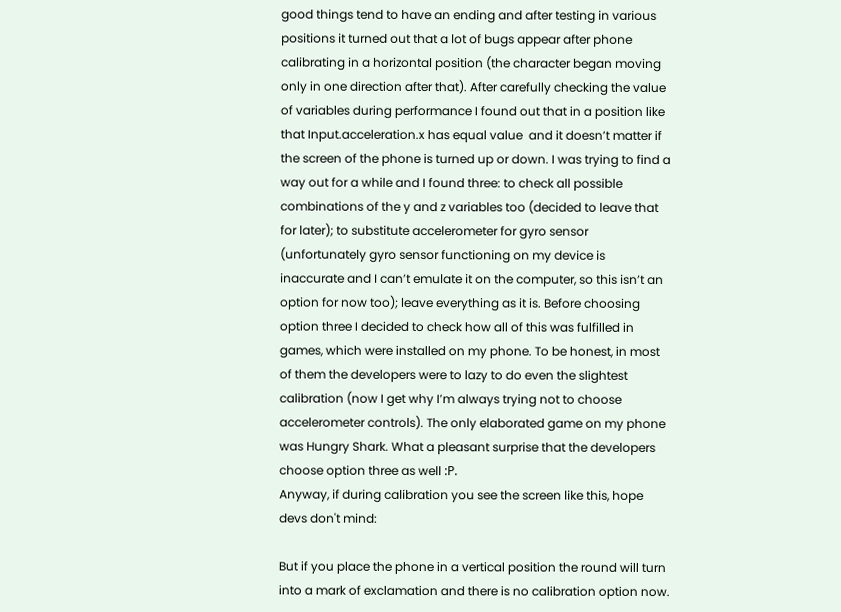good things tend to have an ending and after testing in various positions it turned out that a lot of bugs appear after phone calibrating in a horizontal position (the character began moving only in one direction after that). After carefully checking the value of variables during performance I found out that in a position like that Input.acceleration.x has equal value  and it doesn’t matter if the screen of the phone is turned up or down. I was trying to find a way out for a while and I found three: to check all possible combinations of the y and z variables too (decided to leave that for later); to substitute accelerometer for gyro sensor (unfortunately gyro sensor functioning on my device is inaccurate and I can’t emulate it on the computer, so this isn’t an option for now too); leave everything as it is. Before choosing option three I decided to check how all of this was fulfilled in games, which were installed on my phone. To be honest, in most of them the developers were to lazy to do even the slightest calibration (now I get why I’m always trying not to choose accelerometer controls). The only elaborated game on my phone was Hungry Shark. What a pleasant surprise that the developers choose option three as well :Р.
Anyway, if during calibration you see the screen like this, hope devs don't mind:

But if you place the phone in a vertical position the round will turn into a mark of exclamation and there is no calibration option now.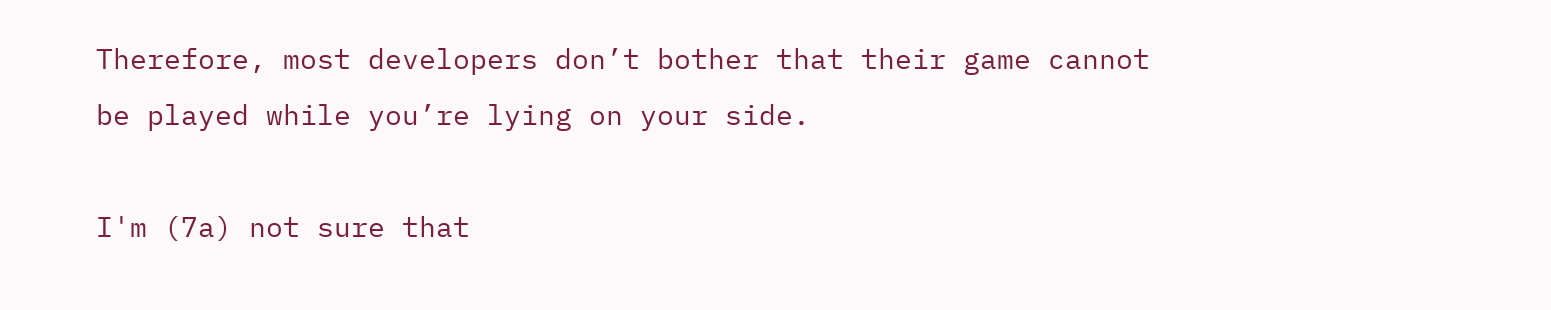Therefore, most developers don’t bother that their game cannot be played while you’re lying on your side.

I'm (7a) not sure that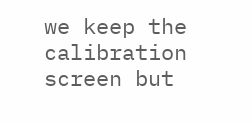we keep the calibration screen but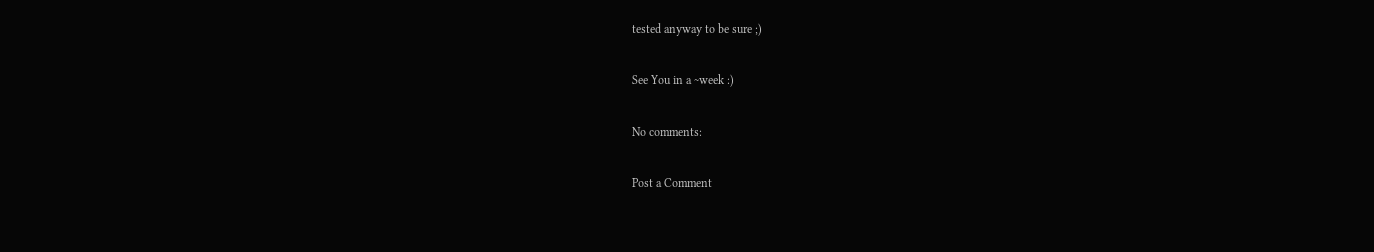tested anyway to be sure ;)

See You in a ~week :)

No comments:

Post a Comment